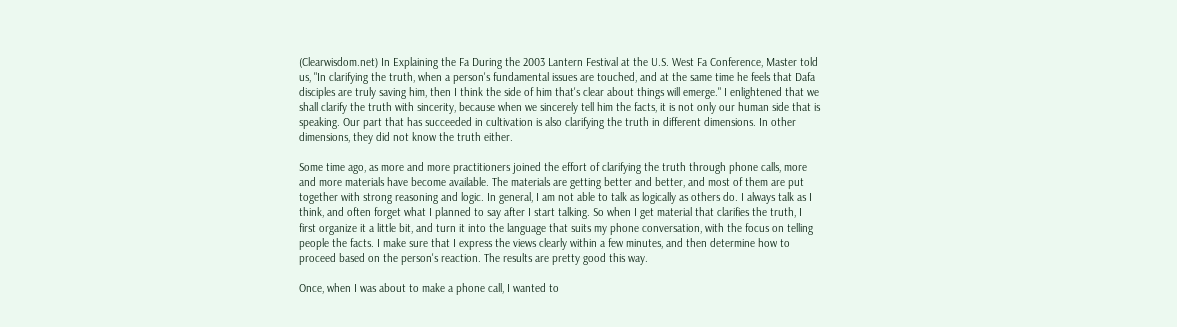(Clearwisdom.net) In Explaining the Fa During the 2003 Lantern Festival at the U.S. West Fa Conference, Master told us, "In clarifying the truth, when a person's fundamental issues are touched, and at the same time he feels that Dafa disciples are truly saving him, then I think the side of him that's clear about things will emerge." I enlightened that we shall clarify the truth with sincerity, because when we sincerely tell him the facts, it is not only our human side that is speaking. Our part that has succeeded in cultivation is also clarifying the truth in different dimensions. In other dimensions, they did not know the truth either.

Some time ago, as more and more practitioners joined the effort of clarifying the truth through phone calls, more and more materials have become available. The materials are getting better and better, and most of them are put together with strong reasoning and logic. In general, I am not able to talk as logically as others do. I always talk as I think, and often forget what I planned to say after I start talking. So when I get material that clarifies the truth, I first organize it a little bit, and turn it into the language that suits my phone conversation, with the focus on telling people the facts. I make sure that I express the views clearly within a few minutes, and then determine how to proceed based on the person's reaction. The results are pretty good this way.

Once, when I was about to make a phone call, I wanted to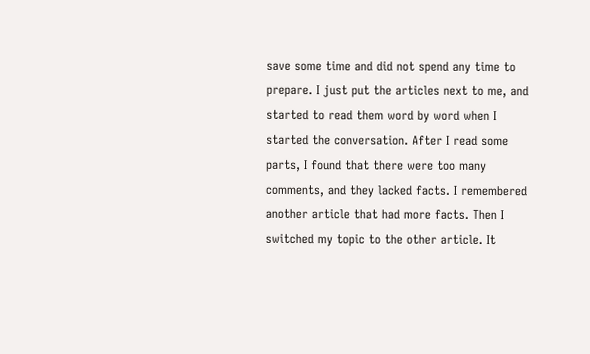save some time and did not spend any time to prepare. I just put the articles next to me, and started to read them word by word when I started the conversation. After I read some parts, I found that there were too many comments, and they lacked facts. I remembered another article that had more facts. Then I switched my topic to the other article. It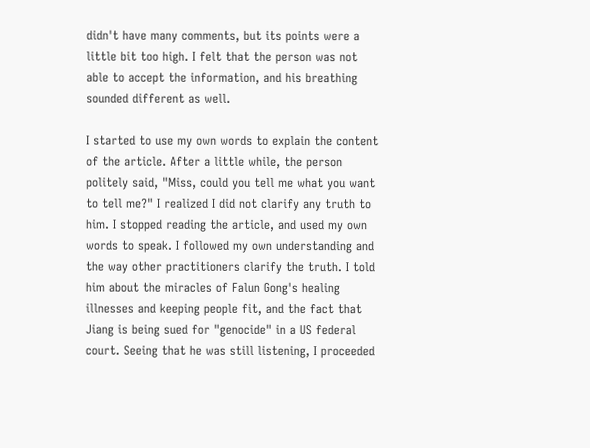didn't have many comments, but its points were a little bit too high. I felt that the person was not able to accept the information, and his breathing sounded different as well.

I started to use my own words to explain the content of the article. After a little while, the person politely said, "Miss, could you tell me what you want to tell me?" I realized I did not clarify any truth to him. I stopped reading the article, and used my own words to speak. I followed my own understanding and the way other practitioners clarify the truth. I told him about the miracles of Falun Gong's healing illnesses and keeping people fit, and the fact that Jiang is being sued for "genocide" in a US federal court. Seeing that he was still listening, I proceeded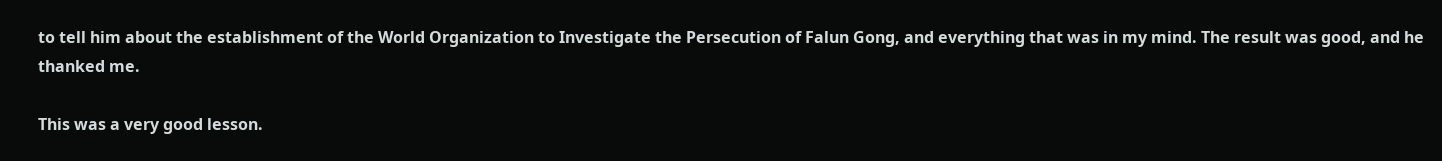to tell him about the establishment of the World Organization to Investigate the Persecution of Falun Gong, and everything that was in my mind. The result was good, and he thanked me.

This was a very good lesson.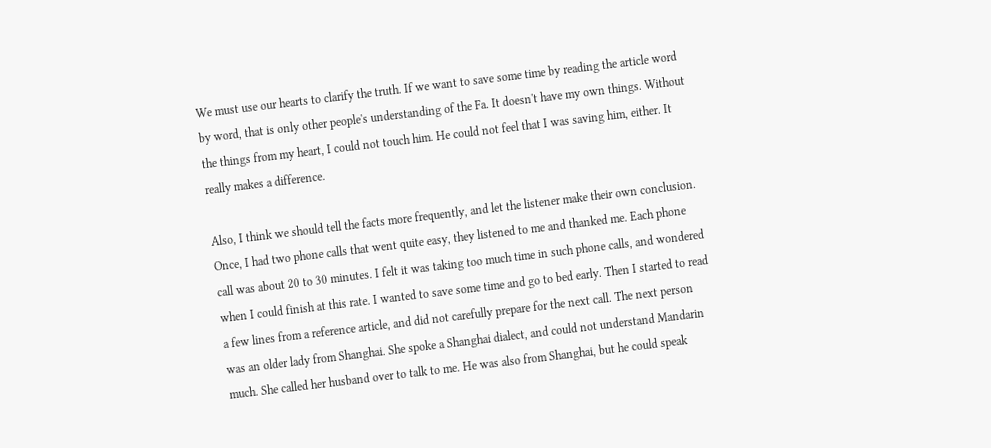We must use our hearts to clarify the truth. If we want to save some time by reading the article word by word, that is only other people's understanding of the Fa. It doesn't have my own things. Without the things from my heart, I could not touch him. He could not feel that I was saving him, either. It really makes a difference.

Also, I think we should tell the facts more frequently, and let the listener make their own conclusion. Once, I had two phone calls that went quite easy, they listened to me and thanked me. Each phone call was about 20 to 30 minutes. I felt it was taking too much time in such phone calls, and wondered when I could finish at this rate. I wanted to save some time and go to bed early. Then I started to read a few lines from a reference article, and did not carefully prepare for the next call. The next person was an older lady from Shanghai. She spoke a Shanghai dialect, and could not understand Mandarin much. She called her husband over to talk to me. He was also from Shanghai, but he could speak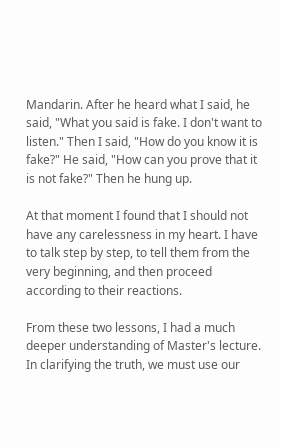Mandarin. After he heard what I said, he said, "What you said is fake. I don't want to listen." Then I said, "How do you know it is fake?" He said, "How can you prove that it is not fake?" Then he hung up.

At that moment I found that I should not have any carelessness in my heart. I have to talk step by step, to tell them from the very beginning, and then proceed according to their reactions.

From these two lessons, I had a much deeper understanding of Master's lecture. In clarifying the truth, we must use our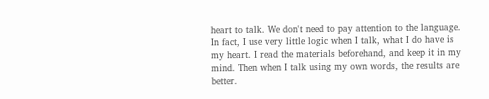heart to talk. We don't need to pay attention to the language. In fact, I use very little logic when I talk, what I do have is my heart. I read the materials beforehand, and keep it in my mind. Then when I talk using my own words, the results are better.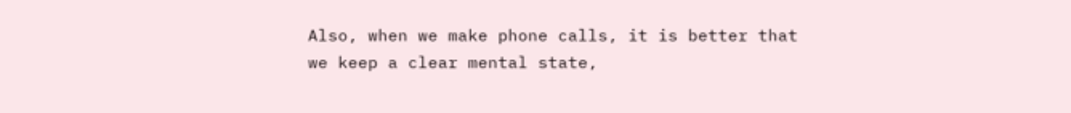Also, when we make phone calls, it is better that we keep a clear mental state,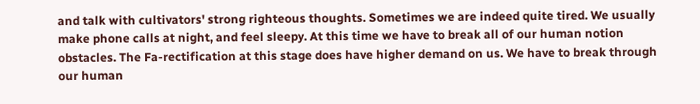and talk with cultivators' strong righteous thoughts. Sometimes we are indeed quite tired. We usually make phone calls at night, and feel sleepy. At this time we have to break all of our human notion obstacles. The Fa-rectification at this stage does have higher demand on us. We have to break through our human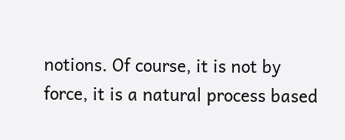notions. Of course, it is not by force, it is a natural process based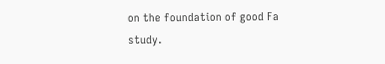on the foundation of good Fa study.